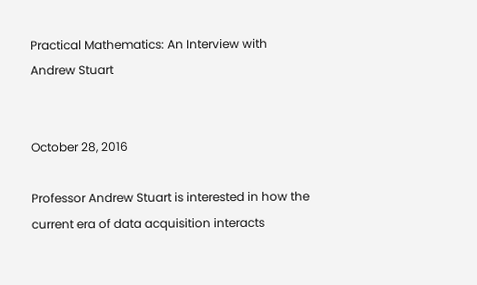Practical Mathematics: An Interview with Andrew Stuart


October 28, 2016

Professor Andrew Stuart is interested in how the current era of data acquisition interacts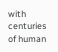with centuries of human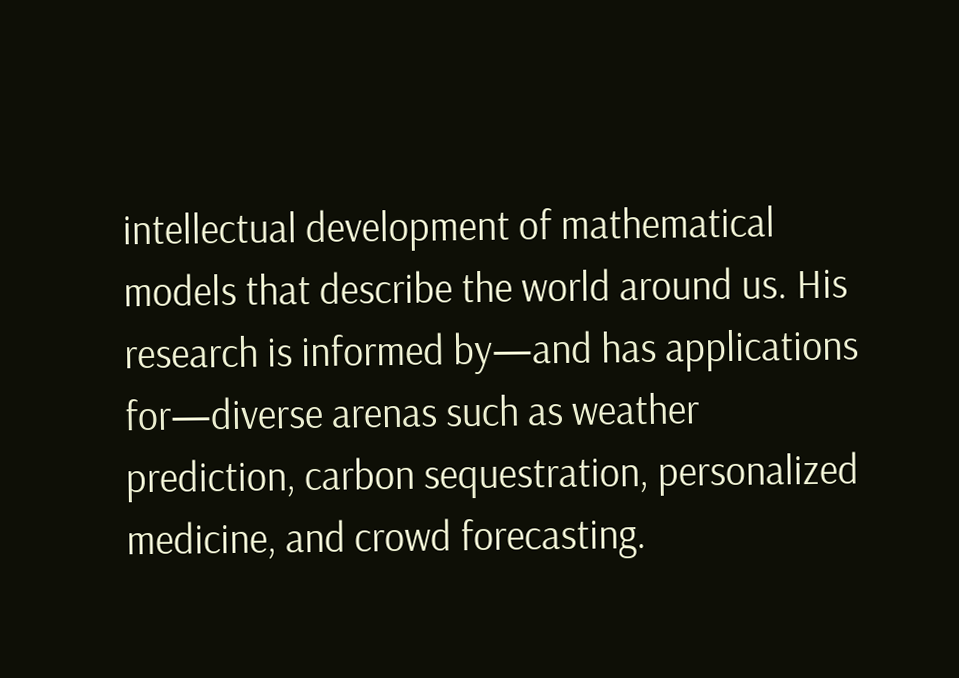intellectual development of mathematical models that describe the world around us. His research is informed by—and has applications for—diverse arenas such as weather prediction, carbon sequestration, personalized medicine, and crowd forecasting.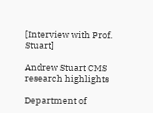[Interview with Prof. Stuart]

Andrew Stuart CMS research highlights

Department of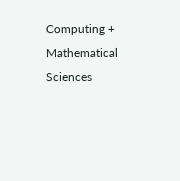Computing + Mathematical Sciences